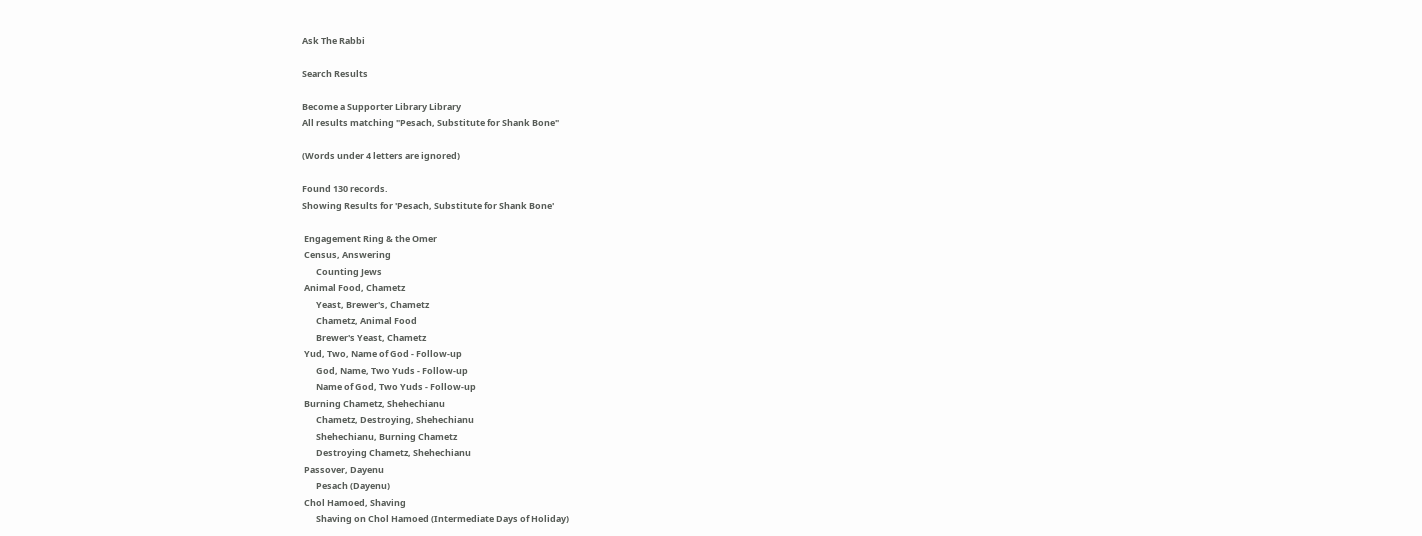Ask The Rabbi

Search Results

Become a Supporter Library Library
All results matching "Pesach, Substitute for Shank Bone"

(Words under 4 letters are ignored)

Found 130 records.
Showing Results for 'Pesach, Substitute for Shank Bone'

 Engagement Ring & the Omer
 Census, Answering
       Counting Jews
 Animal Food, Chametz
       Yeast, Brewer's, Chametz
       Chametz, Animal Food
       Brewer's Yeast, Chametz
 Yud, Two, Name of God - Follow-up
       God, Name, Two Yuds - Follow-up
       Name of God, Two Yuds - Follow-up
 Burning Chametz, Shehechianu
       Chametz, Destroying, Shehechianu
       Shehechianu, Burning Chametz
       Destroying Chametz, Shehechianu
 Passover, Dayenu
       Pesach (Dayenu)
 Chol Hamoed, Shaving
       Shaving on Chol Hamoed (Intermediate Days of Holiday)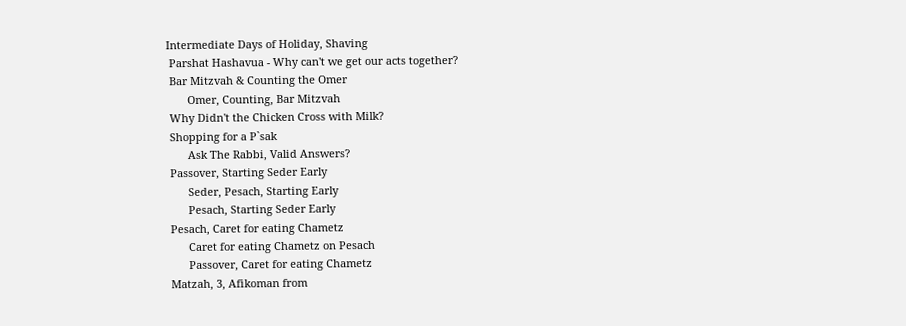Intermediate Days of Holiday, Shaving
 Parshat Hashavua - Why can't we get our acts together?
 Bar Mitzvah & Counting the Omer
       Omer, Counting, Bar Mitzvah
 Why Didn't the Chicken Cross with Milk?
 Shopping for a P`sak
       Ask The Rabbi, Valid Answers?
 Passover, Starting Seder Early
       Seder, Pesach, Starting Early
       Pesach, Starting Seder Early
 Pesach, Caret for eating Chametz
       Caret for eating Chametz on Pesach
       Passover, Caret for eating Chametz
 Matzah, 3, Afikoman from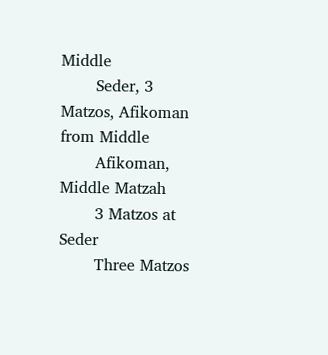Middle
       Seder, 3 Matzos, Afikoman from Middle
       Afikoman, Middle Matzah
       3 Matzos at Seder
       Three Matzos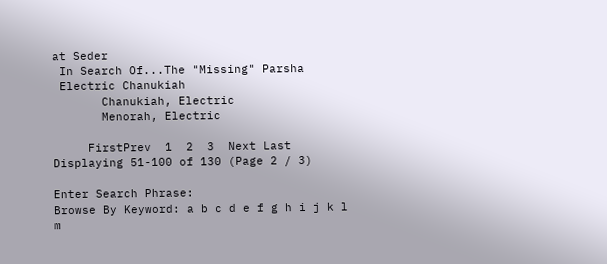at Seder
 In Search Of...The "Missing" Parsha
 Electric Chanukiah
       Chanukiah, Electric
       Menorah, Electric

     FirstPrev  1  2  3  Next Last   Displaying 51-100 of 130 (Page 2 / 3)

Enter Search Phrase:
Browse By Keyword: a b c d e f g h i j k l m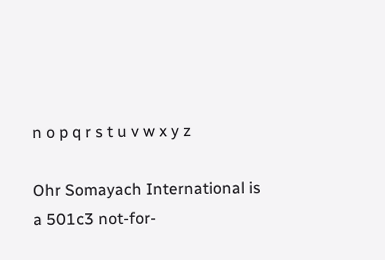n o p q r s t u v w x y z

Ohr Somayach International is a 501c3 not-for-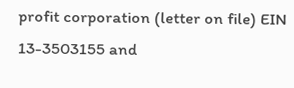profit corporation (letter on file) EIN 13-3503155 and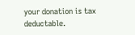your donation is tax deductable.